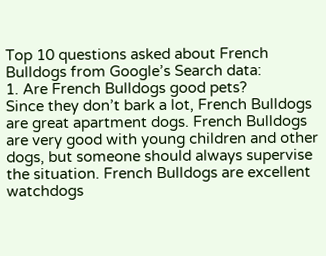Top 10 questions asked about French Bulldogs from Google’s Search data:
1. Are French Bulldogs good pets?
Since they don’t bark a lot, French Bulldogs are great apartment dogs. French Bulldogs are very good with young children and other dogs, but someone should always supervise the situation. French Bulldogs are excellent watchdogs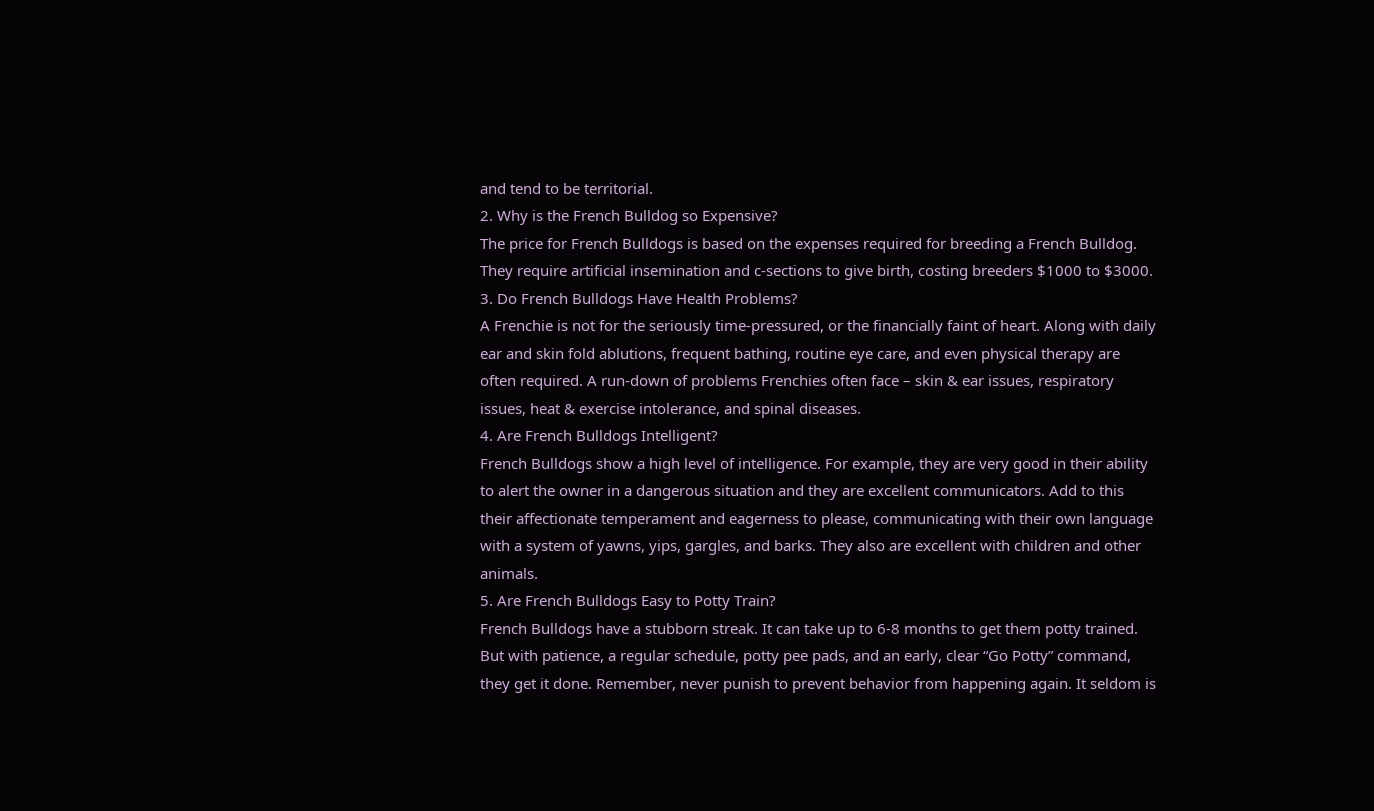and tend to be territorial.
2. Why is the French Bulldog so Expensive?
The price for French Bulldogs is based on the expenses required for breeding a French Bulldog. They require artificial insemination and c-sections to give birth, costing breeders $1000 to $3000.
3. Do French Bulldogs Have Health Problems?
A Frenchie is not for the seriously time-pressured, or the financially faint of heart. Along with daily ear and skin fold ablutions, frequent bathing, routine eye care, and even physical therapy are often required. A run-down of problems Frenchies often face – skin & ear issues, respiratory issues, heat & exercise intolerance, and spinal diseases.
4. Are French Bulldogs Intelligent?
French Bulldogs show a high level of intelligence. For example, they are very good in their ability to alert the owner in a dangerous situation and they are excellent communicators. Add to this their affectionate temperament and eagerness to please, communicating with their own language with a system of yawns, yips, gargles, and barks. They also are excellent with children and other animals.
5. Are French Bulldogs Easy to Potty Train?
French Bulldogs have a stubborn streak. It can take up to 6-8 months to get them potty trained. But with patience, a regular schedule, potty pee pads, and an early, clear “Go Potty” command, they get it done. Remember, never punish to prevent behavior from happening again. It seldom is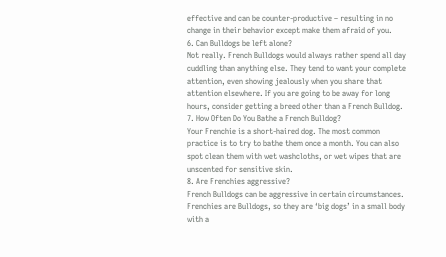effective and can be counter-productive – resulting in no change in their behavior except make them afraid of you.
6. Can Bulldogs be left alone?
Not really. French Bulldogs would always rather spend all day cuddling than anything else. They tend to want your complete attention, even showing jealously when you share that attention elsewhere. If you are going to be away for long hours, consider getting a breed other than a French Bulldog.
7. How Often Do You Bathe a French Bulldog?
Your Frenchie is a short-haired dog. The most common practice is to try to bathe them once a month. You can also spot clean them with wet washcloths, or wet wipes that are unscented for sensitive skin.
8. Are Frenchies aggressive?
French Bulldogs can be aggressive in certain circumstances. Frenchies are Bulldogs, so they are ‘big dogs’ in a small body with a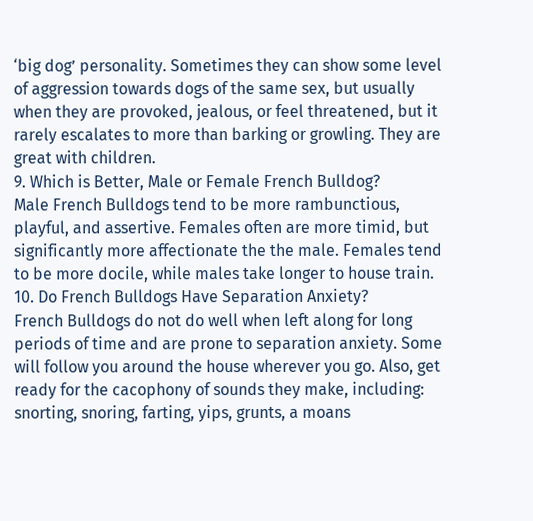‘big dog’ personality. Sometimes they can show some level of aggression towards dogs of the same sex, but usually when they are provoked, jealous, or feel threatened, but it rarely escalates to more than barking or growling. They are great with children.
9. Which is Better, Male or Female French Bulldog?
Male French Bulldogs tend to be more rambunctious, playful, and assertive. Females often are more timid, but significantly more affectionate the the male. Females tend to be more docile, while males take longer to house train.
10. Do French Bulldogs Have Separation Anxiety?
French Bulldogs do not do well when left along for long periods of time and are prone to separation anxiety. Some will follow you around the house wherever you go. Also, get ready for the cacophony of sounds they make, including: snorting, snoring, farting, yips, grunts, a moans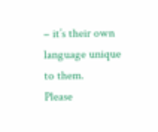– it’s their own language unique to them.
Please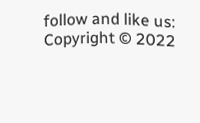follow and like us:
Copyright © 2022